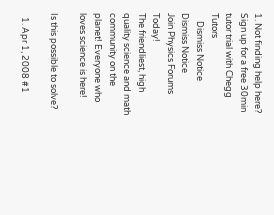1. Not finding help here? Sign up for a free 30min tutor trial with Chegg Tutors
    Dismiss Notice
Dismiss Notice
Join Physics Forums Today!
The friendliest, high quality science and math community on the planet! Everyone who loves science is here!

Is this possible to solve?

  1. Apr 1, 2008 #1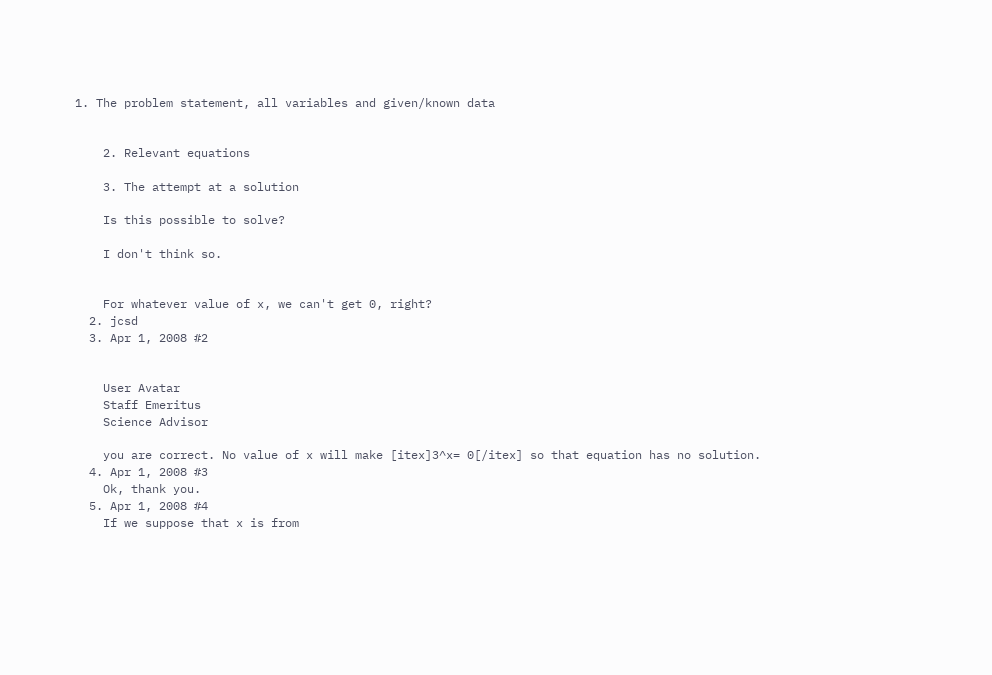1. The problem statement, all variables and given/known data


    2. Relevant equations

    3. The attempt at a solution

    Is this possible to solve?

    I don't think so.


    For whatever value of x, we can't get 0, right?
  2. jcsd
  3. Apr 1, 2008 #2


    User Avatar
    Staff Emeritus
    Science Advisor

    you are correct. No value of x will make [itex]3^x= 0[/itex] so that equation has no solution.
  4. Apr 1, 2008 #3
    Ok, thank you.
  5. Apr 1, 2008 #4
    If we suppose that x is from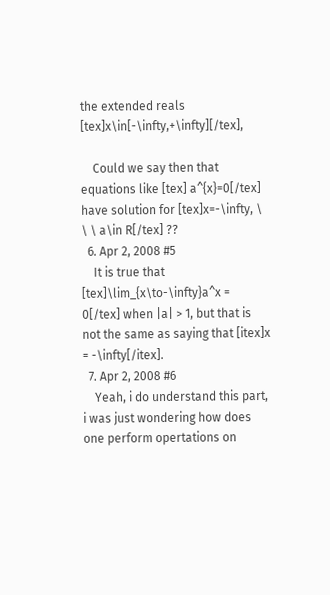the extended reals [tex]x\in[-\infty,+\infty][/tex],

    Could we say then that equations like [tex] a^{x}=0[/tex] have solution for [tex]x=-\infty, \ \ \ a\in R[/tex] ??
  6. Apr 2, 2008 #5
    It is true that [tex]\lim_{x\to-\infty}a^x = 0[/tex] when |a| > 1, but that is not the same as saying that [itex]x = -\infty[/itex].
  7. Apr 2, 2008 #6
    Yeah, i do understand this part, i was just wondering how does one perform opertations on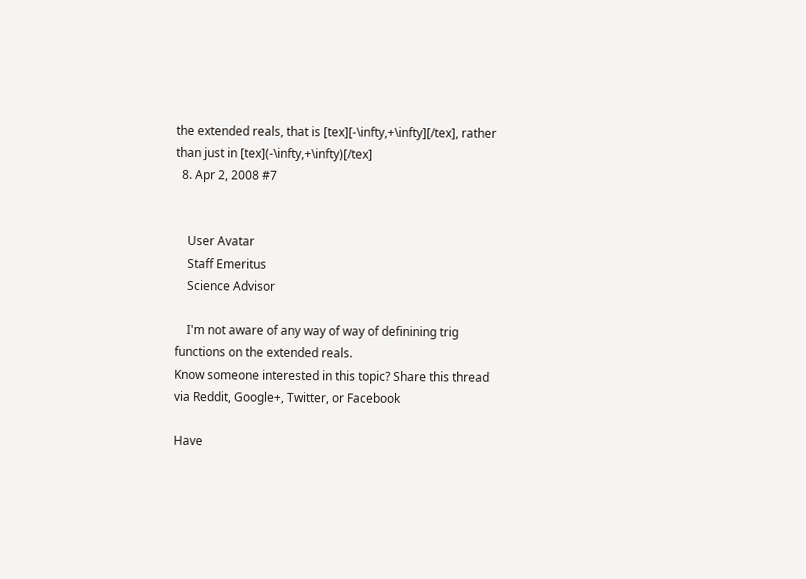the extended reals, that is [tex][-\infty,+\infty][/tex], rather than just in [tex](-\infty,+\infty)[/tex]
  8. Apr 2, 2008 #7


    User Avatar
    Staff Emeritus
    Science Advisor

    I'm not aware of any way of way of definining trig functions on the extended reals.
Know someone interested in this topic? Share this thread via Reddit, Google+, Twitter, or Facebook

Have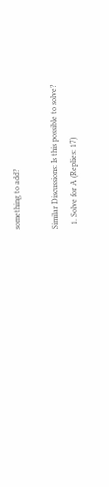something to add?

Similar Discussions: Is this possible to solve?
  1. Solve for A (Replies: 17)